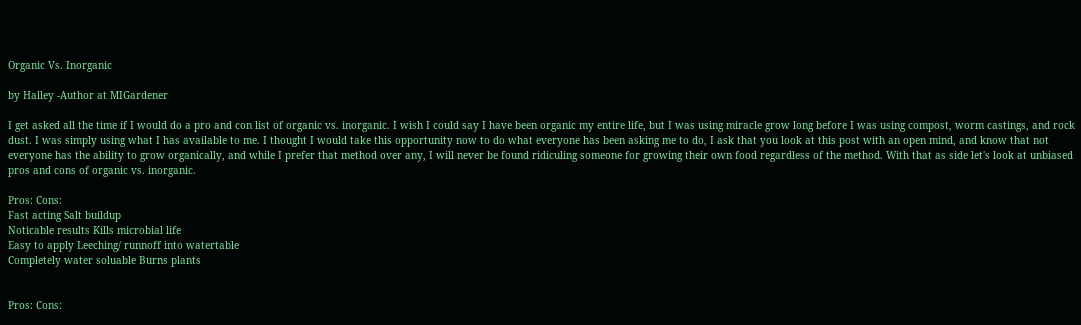Organic Vs. Inorganic

by Halley -Author at MIGardener

I get asked all the time if I would do a pro and con list of organic vs. inorganic. I wish I could say I have been organic my entire life, but I was using miracle grow long before I was using compost, worm castings, and rock dust. I was simply using what I has available to me. I thought I would take this opportunity now to do what everyone has been asking me to do, I ask that you look at this post with an open mind, and know that not everyone has the ability to grow organically, and while I prefer that method over any, I will never be found ridiculing someone for growing their own food regardless of the method. With that as side let's look at unbiased pros and cons of organic vs. inorganic.

Pros: Cons:
Fast acting Salt buildup
Noticable results Kills microbial life
Easy to apply Leeching/ runnoff into watertable
Completely water soluable Burns plants


Pros: Cons: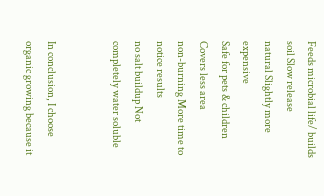Feeds microbial life/ builds soil Slow release
natural Slightly more expensive
Safe for pets & children Covers less area
non-burning More time to notice results
no salt buildup Not completely water soluble


In conclusion, I choose organic growing because it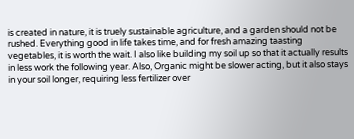is created in nature, it is truely sustainable agriculture, and a garden should not be rushed. Everything good in life takes time, and for fresh amazing taasting vegetables, it is worth the wait. I also like building my soil up so that it actually results in less work the following year. Also, Organic might be slower acting, but it also stays in your soil longer, requiring less fertilizer over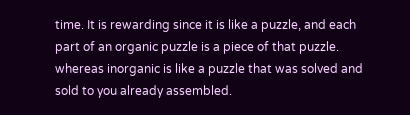time. It is rewarding since it is like a puzzle, and each part of an organic puzzle is a piece of that puzzle. whereas inorganic is like a puzzle that was solved and  sold to you already assembled.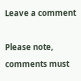Leave a comment

Please note, comments must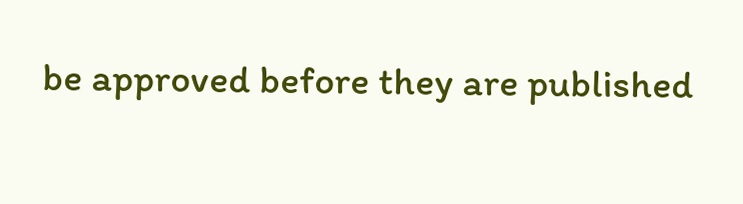be approved before they are published